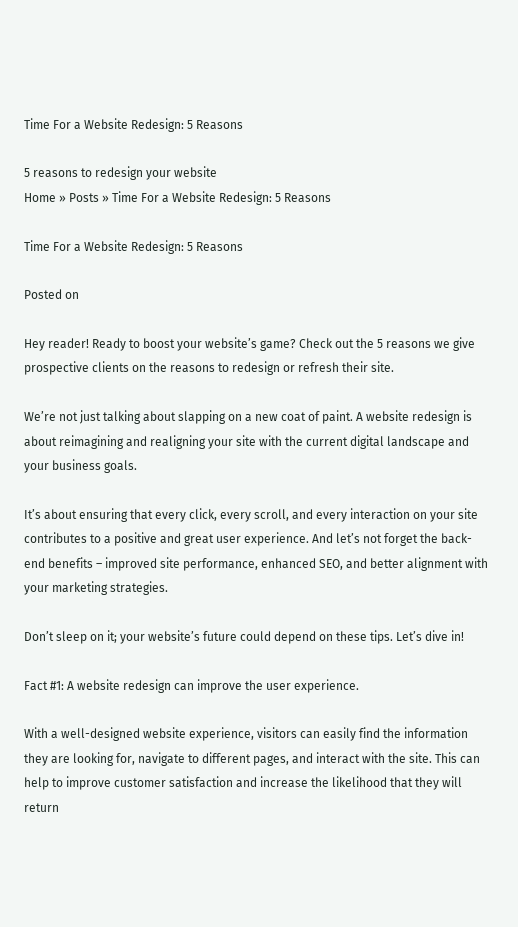Time For a Website Redesign: 5 Reasons

5 reasons to redesign your website
Home » Posts » Time For a Website Redesign: 5 Reasons

Time For a Website Redesign: 5 Reasons

Posted on

Hey reader! Ready to boost your website’s game? Check out the 5 reasons we give prospective clients on the reasons to redesign or refresh their site.

We’re not just talking about slapping on a new coat of paint. A website redesign is about reimagining and realigning your site with the current digital landscape and your business goals.

It’s about ensuring that every click, every scroll, and every interaction on your site contributes to a positive and great user experience. And let’s not forget the back-end benefits – improved site performance, enhanced SEO, and better alignment with your marketing strategies.

Don’t sleep on it; your website’s future could depend on these tips. Let’s dive in!

Fact #1: A website redesign can improve the user experience.

With a well-designed website experience, visitors can easily find the information they are looking for, navigate to different pages, and interact with the site. This can help to improve customer satisfaction and increase the likelihood that they will return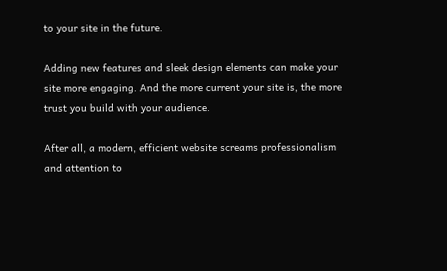to your site in the future.

Adding new features and sleek design elements can make your site more engaging. And the more current your site is, the more trust you build with your audience.

After all, a modern, efficient website screams professionalism and attention to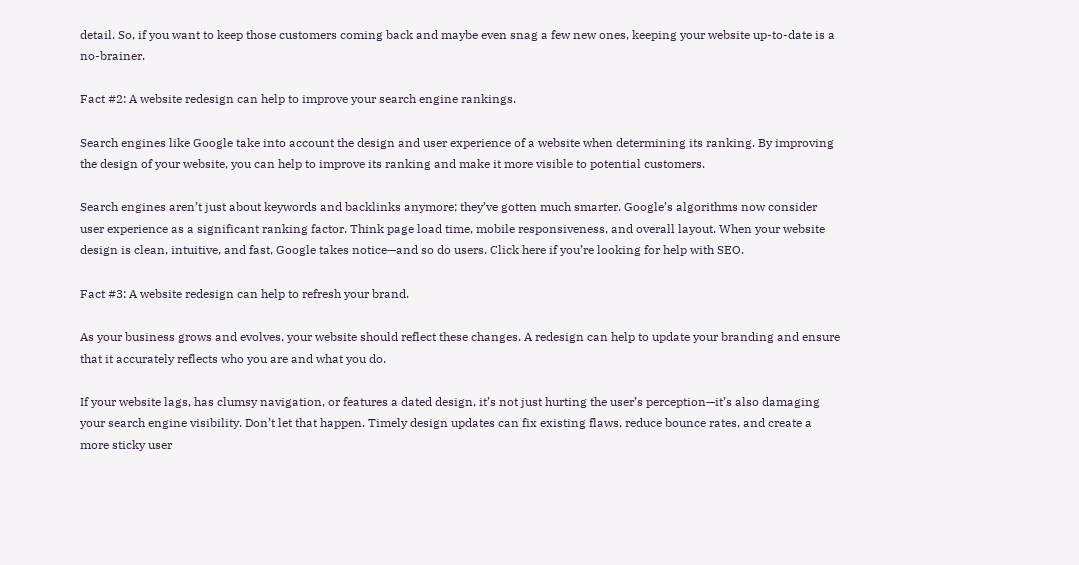detail. So, if you want to keep those customers coming back and maybe even snag a few new ones, keeping your website up-to-date is a no-brainer.

Fact #2: A website redesign can help to improve your search engine rankings.

Search engines like Google take into account the design and user experience of a website when determining its ranking. By improving the design of your website, you can help to improve its ranking and make it more visible to potential customers.

Search engines aren’t just about keywords and backlinks anymore; they’ve gotten much smarter. Google’s algorithms now consider user experience as a significant ranking factor. Think page load time, mobile responsiveness, and overall layout. When your website design is clean, intuitive, and fast, Google takes notice—and so do users. Click here if you’re looking for help with SEO.

Fact #3: A website redesign can help to refresh your brand.

As your business grows and evolves, your website should reflect these changes. A redesign can help to update your branding and ensure that it accurately reflects who you are and what you do.

If your website lags, has clumsy navigation, or features a dated design, it’s not just hurting the user’s perception—it’s also damaging your search engine visibility. Don’t let that happen. Timely design updates can fix existing flaws, reduce bounce rates, and create a more sticky user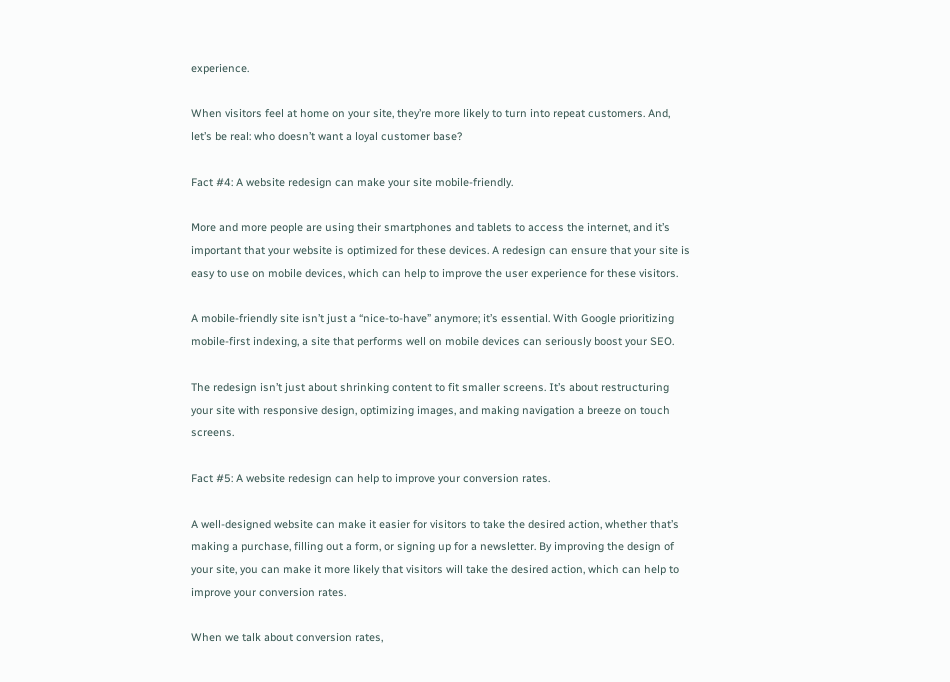experience.

When visitors feel at home on your site, they’re more likely to turn into repeat customers. And, let’s be real: who doesn’t want a loyal customer base?

Fact #4: A website redesign can make your site mobile-friendly.

More and more people are using their smartphones and tablets to access the internet, and it’s important that your website is optimized for these devices. A redesign can ensure that your site is easy to use on mobile devices, which can help to improve the user experience for these visitors.

A mobile-friendly site isn’t just a “nice-to-have” anymore; it’s essential. With Google prioritizing mobile-first indexing, a site that performs well on mobile devices can seriously boost your SEO.

The redesign isn’t just about shrinking content to fit smaller screens. It’s about restructuring your site with responsive design, optimizing images, and making navigation a breeze on touch screens.

Fact #5: A website redesign can help to improve your conversion rates.

A well-designed website can make it easier for visitors to take the desired action, whether that’s making a purchase, filling out a form, or signing up for a newsletter. By improving the design of your site, you can make it more likely that visitors will take the desired action, which can help to improve your conversion rates.

When we talk about conversion rates,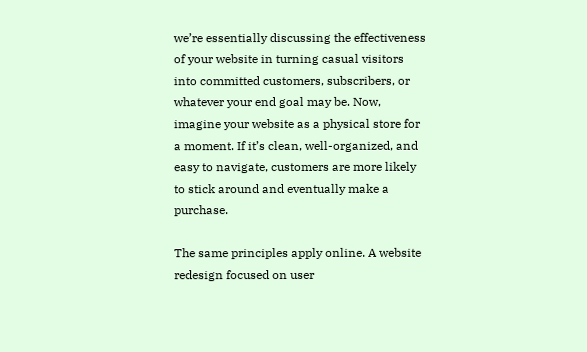we’re essentially discussing the effectiveness of your website in turning casual visitors into committed customers, subscribers, or whatever your end goal may be. Now, imagine your website as a physical store for a moment. If it’s clean, well-organized, and easy to navigate, customers are more likely to stick around and eventually make a purchase.

The same principles apply online. A website redesign focused on user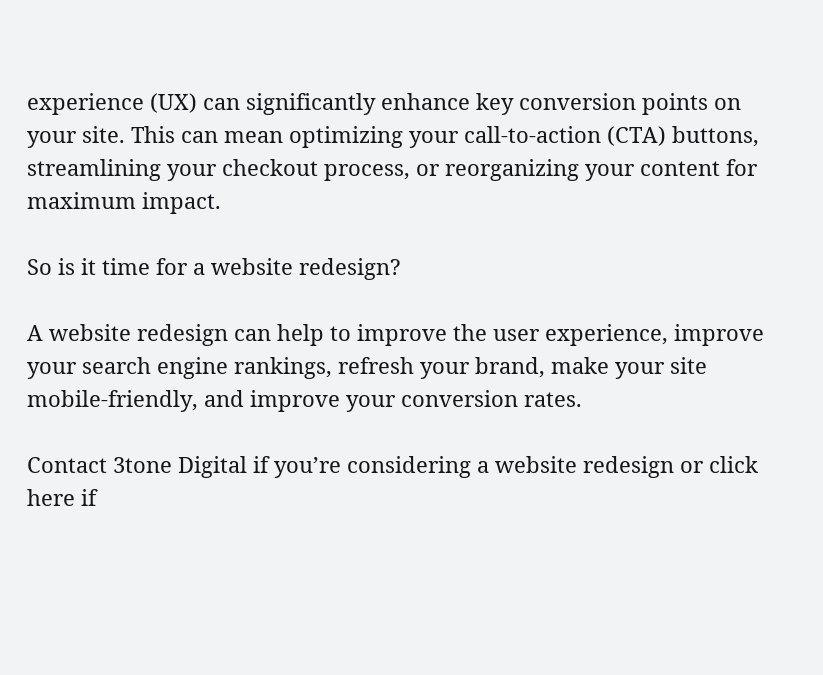experience (UX) can significantly enhance key conversion points on your site. This can mean optimizing your call-to-action (CTA) buttons, streamlining your checkout process, or reorganizing your content for maximum impact.

So is it time for a website redesign?

A website redesign can help to improve the user experience, improve your search engine rankings, refresh your brand, make your site mobile-friendly, and improve your conversion rates.

Contact 3tone Digital if you’re considering a website redesign or click here if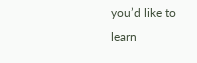you’d like to learn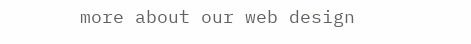more about our web design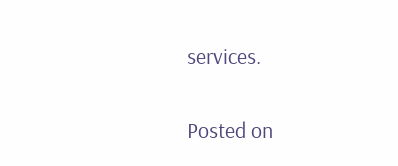services.

Posted on